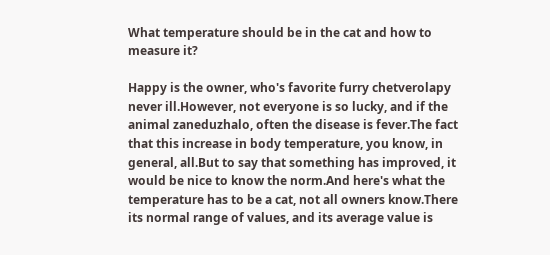What temperature should be in the cat and how to measure it?

Happy is the owner, who's favorite furry chetverolapy never ill.However, not everyone is so lucky, and if the animal zaneduzhalo, often the disease is fever.The fact that this increase in body temperature, you know, in general, all.But to say that something has improved, it would be nice to know the norm.And here's what the temperature has to be a cat, not all owners know.There its normal range of values, and its average value is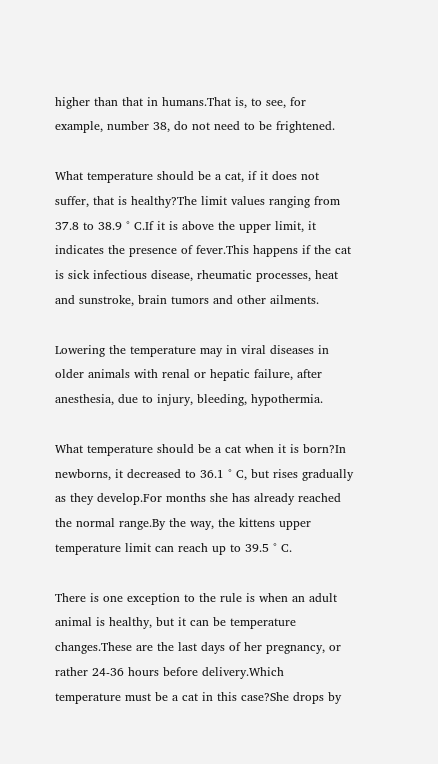higher than that in humans.That is, to see, for example, number 38, do not need to be frightened.

What temperature should be a cat, if it does not suffer, that is healthy?The limit values ranging from 37.8 to 38.9 ° C.If it is above the upper limit, it indicates the presence of fever.This happens if the cat is sick infectious disease, rheumatic processes, heat and sunstroke, brain tumors and other ailments.

Lowering the temperature may in viral diseases in older animals with renal or hepatic failure, after anesthesia, due to injury, bleeding, hypothermia.

What temperature should be a cat when it is born?In newborns, it decreased to 36.1 ° C, but rises gradually as they develop.For months she has already reached the normal range.By the way, the kittens upper temperature limit can reach up to 39.5 ° C.

There is one exception to the rule is when an adult animal is healthy, but it can be temperature changes.These are the last days of her pregnancy, or rather 24-36 hours before delivery.Which temperature must be a cat in this case?She drops by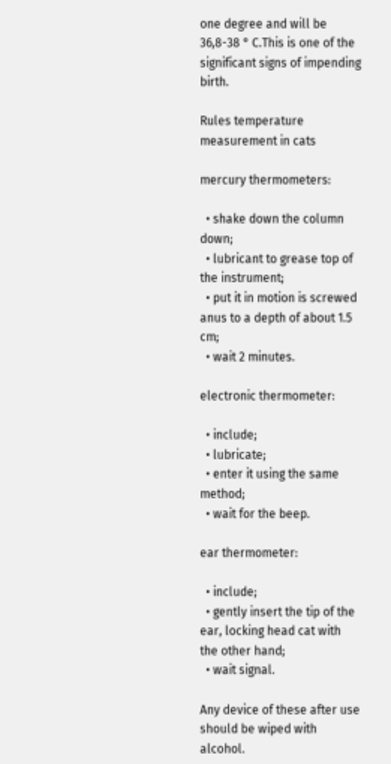one degree and will be 36,8-38 ° C.This is one of the significant signs of impending birth.

Rules temperature measurement in cats

mercury thermometers:

  • shake down the column down;
  • lubricant to grease top of the instrument;
  • put it in motion is screwed anus to a depth of about 1.5 cm;
  • wait 2 minutes.

electronic thermometer:

  • include;
  • lubricate;
  • enter it using the same method;
  • wait for the beep.

ear thermometer:

  • include;
  • gently insert the tip of the ear, locking head cat with the other hand;
  • wait signal.

Any device of these after use should be wiped with alcohol.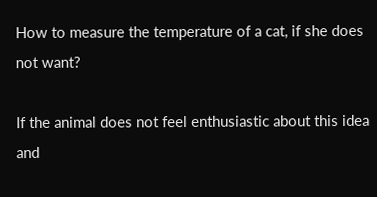How to measure the temperature of a cat, if she does not want?

If the animal does not feel enthusiastic about this idea and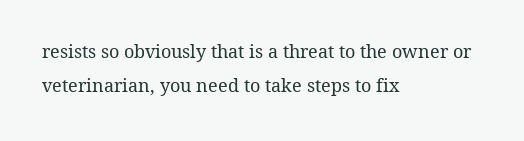resists so obviously that is a threat to the owner or veterinarian, you need to take steps to fix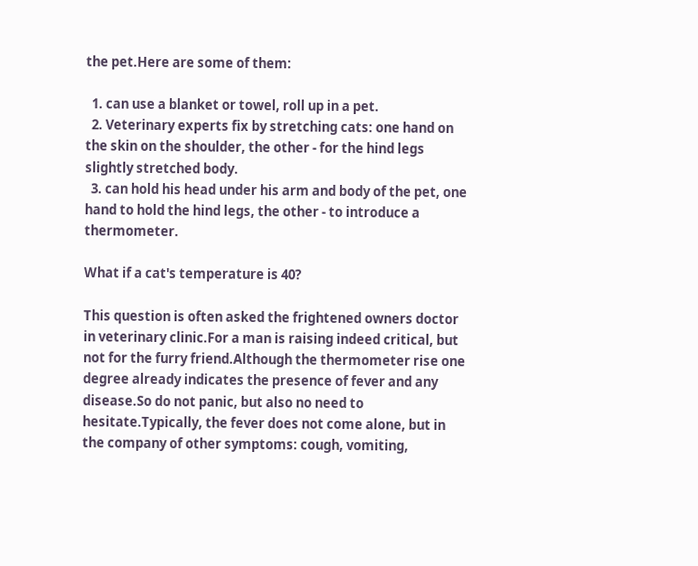the pet.Here are some of them:

  1. can use a blanket or towel, roll up in a pet.
  2. Veterinary experts fix by stretching cats: one hand on the skin on the shoulder, the other - for the hind legs slightly stretched body.
  3. can hold his head under his arm and body of the pet, one hand to hold the hind legs, the other - to introduce a thermometer.

What if a cat's temperature is 40?

This question is often asked the frightened owners doctor in veterinary clinic.For a man is raising indeed critical, but not for the furry friend.Although the thermometer rise one degree already indicates the presence of fever and any disease.So do not panic, but also no need to hesitate.Typically, the fever does not come alone, but in the company of other symptoms: cough, vomiting,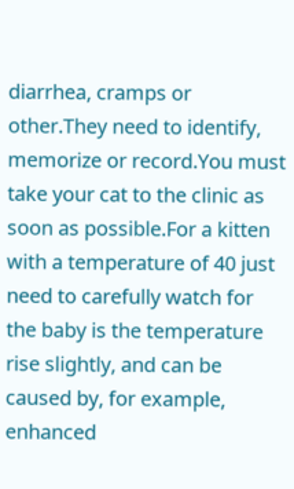diarrhea, cramps or other.They need to identify, memorize or record.You must take your cat to the clinic as soon as possible.For a kitten with a temperature of 40 just need to carefully watch for the baby is the temperature rise slightly, and can be caused by, for example, enhanced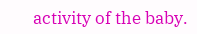activity of the baby.